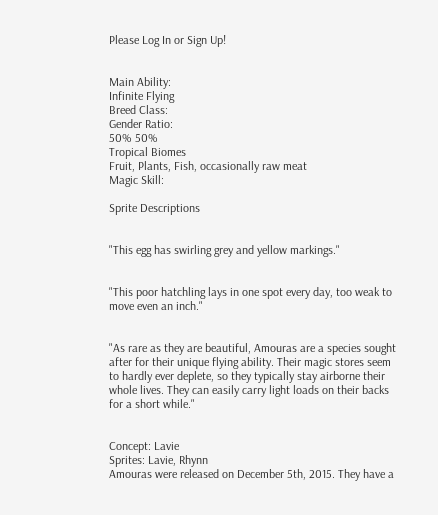Please Log In or Sign Up!


Main Ability:
Infinite Flying
Breed Class:
Gender Ratio:
50% 50%
Tropical Biomes
Fruit, Plants, Fish, occasionally raw meat
Magic Skill:

Sprite Descriptions


"This egg has swirling grey and yellow markings."


"This poor hatchling lays in one spot every day, too weak to move even an inch."


"As rare as they are beautiful, Amouras are a species sought after for their unique flying ability. Their magic stores seem to hardly ever deplete, so they typically stay airborne their whole lives. They can easily carry light loads on their backs for a short while."


Concept: Lavie
Sprites: Lavie, Rhynn
Amouras were released on December 5th, 2015. They have a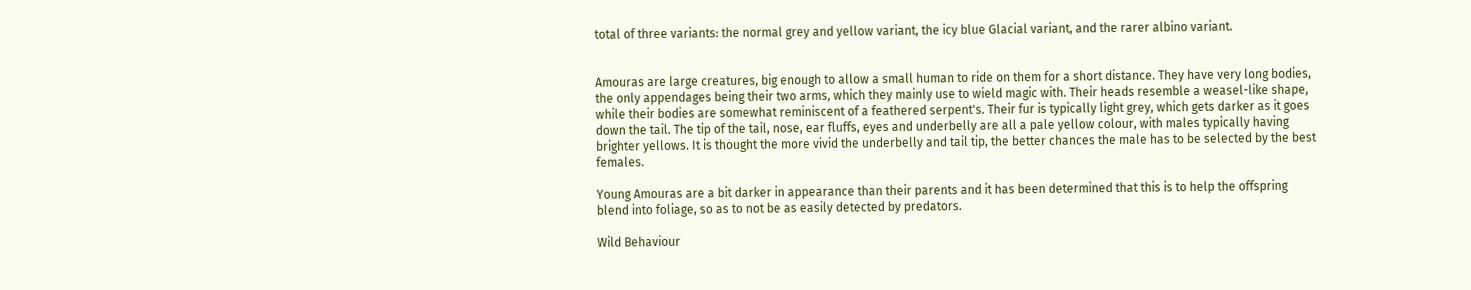total of three variants: the normal grey and yellow variant, the icy blue Glacial variant, and the rarer albino variant.


Amouras are large creatures, big enough to allow a small human to ride on them for a short distance. They have very long bodies, the only appendages being their two arms, which they mainly use to wield magic with. Their heads resemble a weasel-like shape, while their bodies are somewhat reminiscent of a feathered serpent's. Their fur is typically light grey, which gets darker as it goes down the tail. The tip of the tail, nose, ear fluffs, eyes and underbelly are all a pale yellow colour, with males typically having brighter yellows. It is thought the more vivid the underbelly and tail tip, the better chances the male has to be selected by the best females.

Young Amouras are a bit darker in appearance than their parents and it has been determined that this is to help the offspring blend into foliage, so as to not be as easily detected by predators.

Wild Behaviour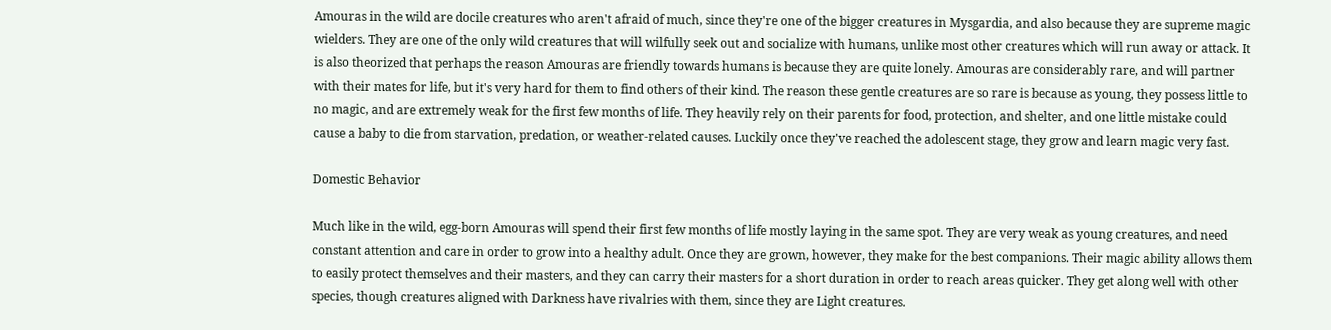Amouras in the wild are docile creatures who aren't afraid of much, since they're one of the bigger creatures in Mysgardia, and also because they are supreme magic wielders. They are one of the only wild creatures that will wilfully seek out and socialize with humans, unlike most other creatures which will run away or attack. It is also theorized that perhaps the reason Amouras are friendly towards humans is because they are quite lonely. Amouras are considerably rare, and will partner with their mates for life, but it's very hard for them to find others of their kind. The reason these gentle creatures are so rare is because as young, they possess little to no magic, and are extremely weak for the first few months of life. They heavily rely on their parents for food, protection, and shelter, and one little mistake could cause a baby to die from starvation, predation, or weather-related causes. Luckily once they've reached the adolescent stage, they grow and learn magic very fast.

Domestic Behavior

Much like in the wild, egg-born Amouras will spend their first few months of life mostly laying in the same spot. They are very weak as young creatures, and need constant attention and care in order to grow into a healthy adult. Once they are grown, however, they make for the best companions. Their magic ability allows them to easily protect themselves and their masters, and they can carry their masters for a short duration in order to reach areas quicker. They get along well with other species, though creatures aligned with Darkness have rivalries with them, since they are Light creatures.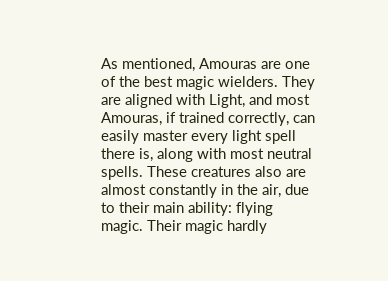As mentioned, Amouras are one of the best magic wielders. They are aligned with Light, and most Amouras, if trained correctly, can easily master every light spell there is, along with most neutral spells. These creatures also are almost constantly in the air, due to their main ability: flying magic. Their magic hardly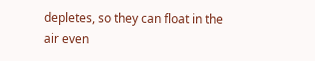depletes, so they can float in the air even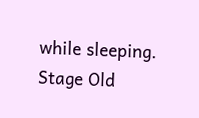while sleeping.
Stage Old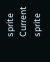sprite Current sprite